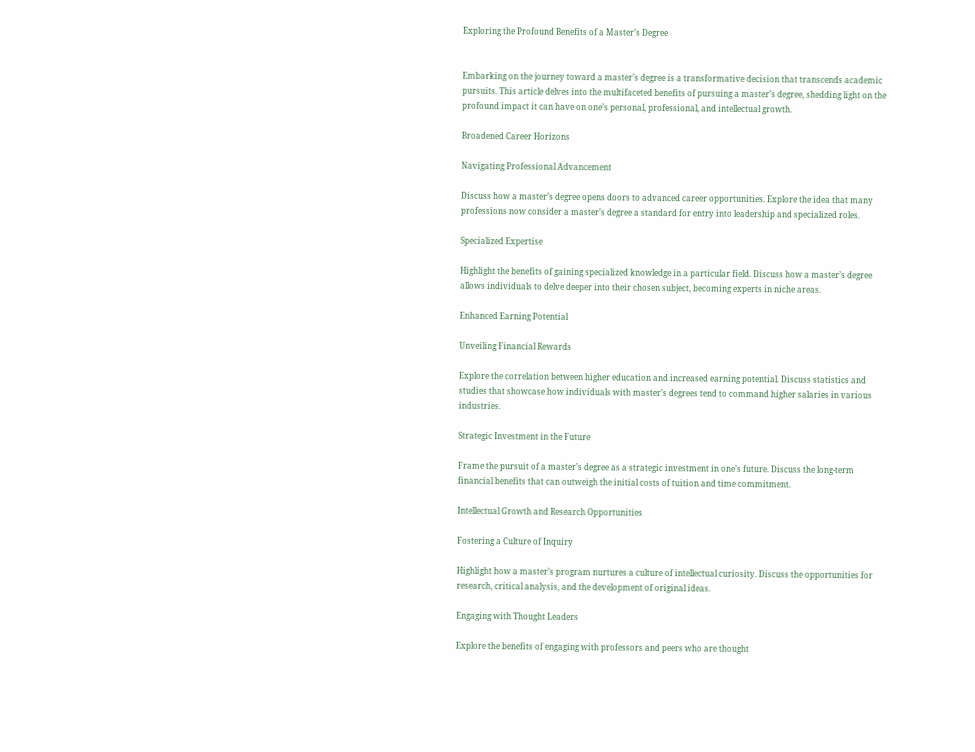Exploring the Profound Benefits of a Master’s Degree


Embarking on the journey toward a master’s degree is a transformative decision that transcends academic pursuits. This article delves into the multifaceted benefits of pursuing a master’s degree, shedding light on the profound impact it can have on one’s personal, professional, and intellectual growth.

Broadened Career Horizons

Navigating Professional Advancement

Discuss how a master’s degree opens doors to advanced career opportunities. Explore the idea that many professions now consider a master’s degree a standard for entry into leadership and specialized roles.

Specialized Expertise

Highlight the benefits of gaining specialized knowledge in a particular field. Discuss how a master’s degree allows individuals to delve deeper into their chosen subject, becoming experts in niche areas.

Enhanced Earning Potential

Unveiling Financial Rewards

Explore the correlation between higher education and increased earning potential. Discuss statistics and studies that showcase how individuals with master’s degrees tend to command higher salaries in various industries.

Strategic Investment in the Future

Frame the pursuit of a master’s degree as a strategic investment in one’s future. Discuss the long-term financial benefits that can outweigh the initial costs of tuition and time commitment.

Intellectual Growth and Research Opportunities

Fostering a Culture of Inquiry

Highlight how a master’s program nurtures a culture of intellectual curiosity. Discuss the opportunities for research, critical analysis, and the development of original ideas.

Engaging with Thought Leaders

Explore the benefits of engaging with professors and peers who are thought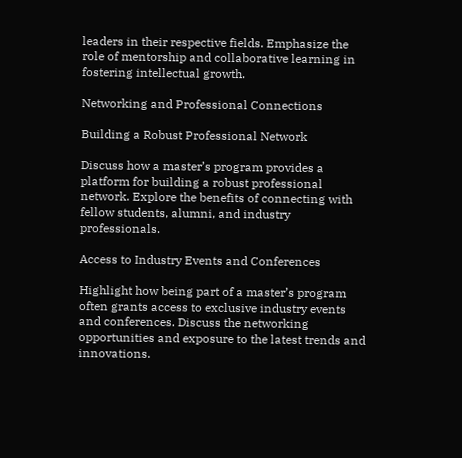leaders in their respective fields. Emphasize the role of mentorship and collaborative learning in fostering intellectual growth.

Networking and Professional Connections

Building a Robust Professional Network

Discuss how a master’s program provides a platform for building a robust professional network. Explore the benefits of connecting with fellow students, alumni, and industry professionals.

Access to Industry Events and Conferences

Highlight how being part of a master’s program often grants access to exclusive industry events and conferences. Discuss the networking opportunities and exposure to the latest trends and innovations.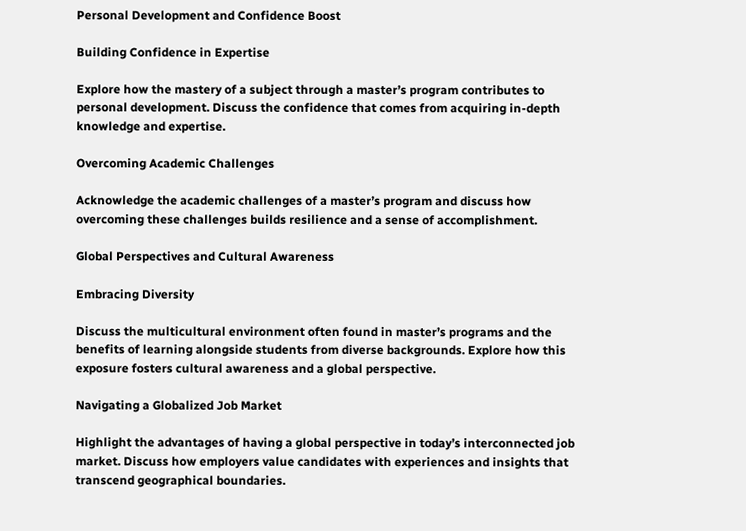Personal Development and Confidence Boost

Building Confidence in Expertise

Explore how the mastery of a subject through a master’s program contributes to personal development. Discuss the confidence that comes from acquiring in-depth knowledge and expertise.

Overcoming Academic Challenges

Acknowledge the academic challenges of a master’s program and discuss how overcoming these challenges builds resilience and a sense of accomplishment.

Global Perspectives and Cultural Awareness

Embracing Diversity

Discuss the multicultural environment often found in master’s programs and the benefits of learning alongside students from diverse backgrounds. Explore how this exposure fosters cultural awareness and a global perspective.

Navigating a Globalized Job Market

Highlight the advantages of having a global perspective in today’s interconnected job market. Discuss how employers value candidates with experiences and insights that transcend geographical boundaries.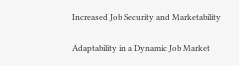Increased Job Security and Marketability

Adaptability in a Dynamic Job Market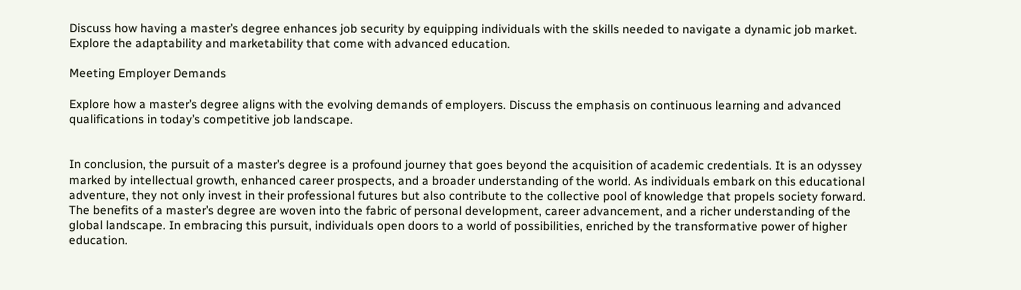Discuss how having a master’s degree enhances job security by equipping individuals with the skills needed to navigate a dynamic job market. Explore the adaptability and marketability that come with advanced education.

Meeting Employer Demands

Explore how a master’s degree aligns with the evolving demands of employers. Discuss the emphasis on continuous learning and advanced qualifications in today’s competitive job landscape.


In conclusion, the pursuit of a master’s degree is a profound journey that goes beyond the acquisition of academic credentials. It is an odyssey marked by intellectual growth, enhanced career prospects, and a broader understanding of the world. As individuals embark on this educational adventure, they not only invest in their professional futures but also contribute to the collective pool of knowledge that propels society forward. The benefits of a master’s degree are woven into the fabric of personal development, career advancement, and a richer understanding of the global landscape. In embracing this pursuit, individuals open doors to a world of possibilities, enriched by the transformative power of higher education.